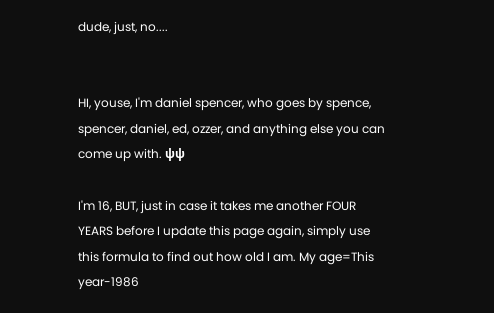dude, just, no....


HI, youse, I'm daniel spencer, who goes by spence, spencer, daniel, ed, ozzer, and anything else you can come up with. ψψ

I'm 16, BUT, just in case it takes me another FOUR YEARS before I update this page again, simply use this formula to find out how old I am. My age=This year-1986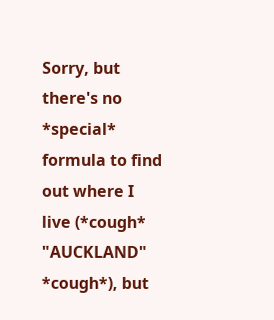Sorry, but there's no *special* formula to find out where I live (*cough* "AUCKLAND" *cough*), but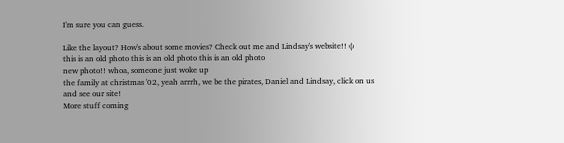I'm sure you can guess.

Like the layout? How's about some movies? Check out me and Lindsay's website!! ψ
this is an old photo this is an old photo this is an old photo
new photo!! whoa, someone just woke up
the family at christmas '02, yeah arrrh, we be the pirates, Daniel and Lindsay, click on us
and see our site!
More stuff coming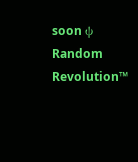soon ψ
Random Revolution™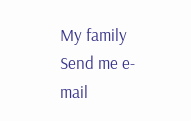My family
Send me e-mail